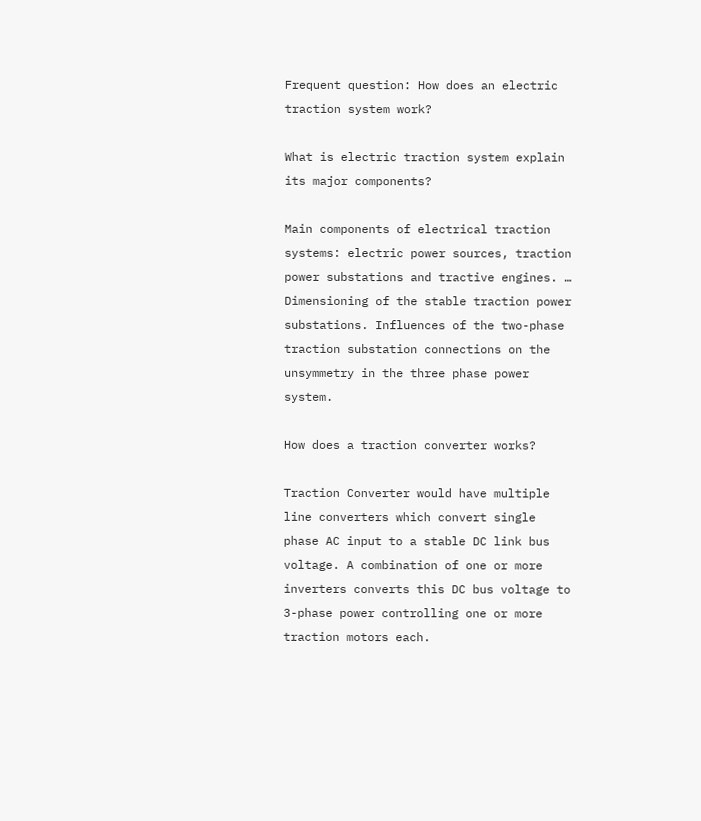Frequent question: How does an electric traction system work?

What is electric traction system explain its major components?

Main components of electrical traction systems: electric power sources, traction power substations and tractive engines. … Dimensioning of the stable traction power substations. Influences of the two-phase traction substation connections on the unsymmetry in the three phase power system.

How does a traction converter works?

Traction Converter would have multiple line converters which convert single phase AC input to a stable DC link bus voltage. A combination of one or more inverters converts this DC bus voltage to 3-phase power controlling one or more traction motors each.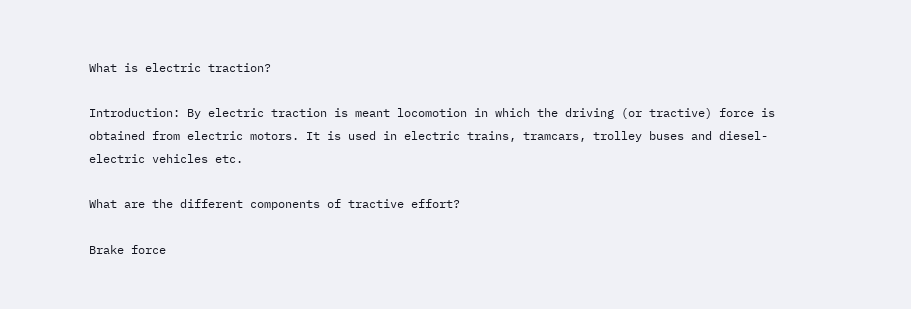What is electric traction?

Introduction: By electric traction is meant locomotion in which the driving (or tractive) force is obtained from electric motors. It is used in electric trains, tramcars, trolley buses and diesel-electric vehicles etc.

What are the different components of tractive effort?

Brake force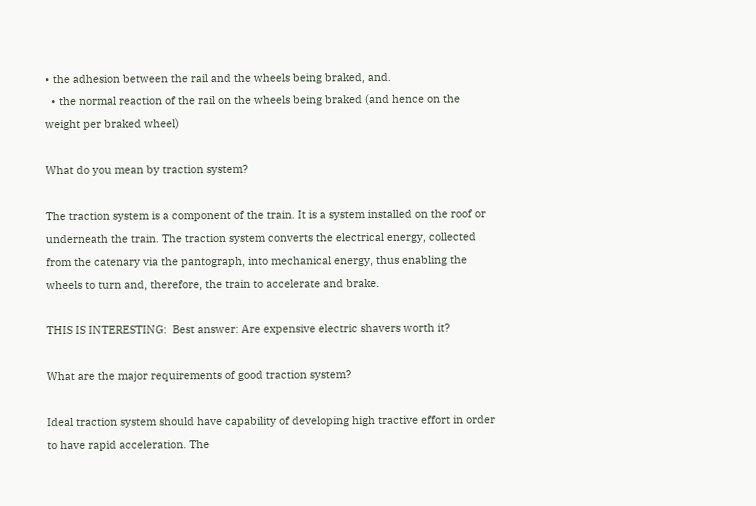• the adhesion between the rail and the wheels being braked, and.
  • the normal reaction of the rail on the wheels being braked (and hence on the weight per braked wheel)

What do you mean by traction system?

The traction system is a component of the train. It is a system installed on the roof or underneath the train. The traction system converts the electrical energy, collected from the catenary via the pantograph, into mechanical energy, thus enabling the wheels to turn and, therefore, the train to accelerate and brake.

THIS IS INTERESTING:  Best answer: Are expensive electric shavers worth it?

What are the major requirements of good traction system?

Ideal traction system should have capability of developing high tractive effort in order to have rapid acceleration. The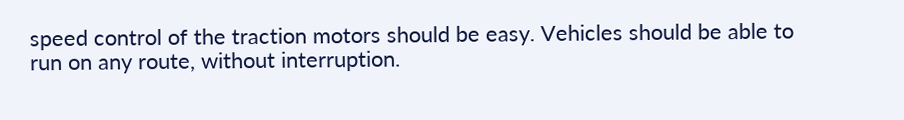speed control of the traction motors should be easy. Vehicles should be able to run on any route, without interruption.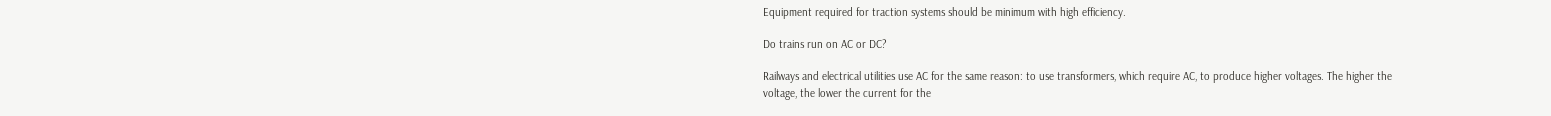Equipment required for traction systems should be minimum with high efficiency.

Do trains run on AC or DC?

Railways and electrical utilities use AC for the same reason: to use transformers, which require AC, to produce higher voltages. The higher the voltage, the lower the current for the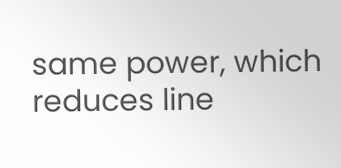same power, which reduces line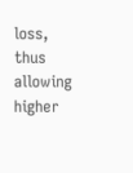loss, thus allowing higher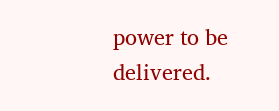power to be delivered.